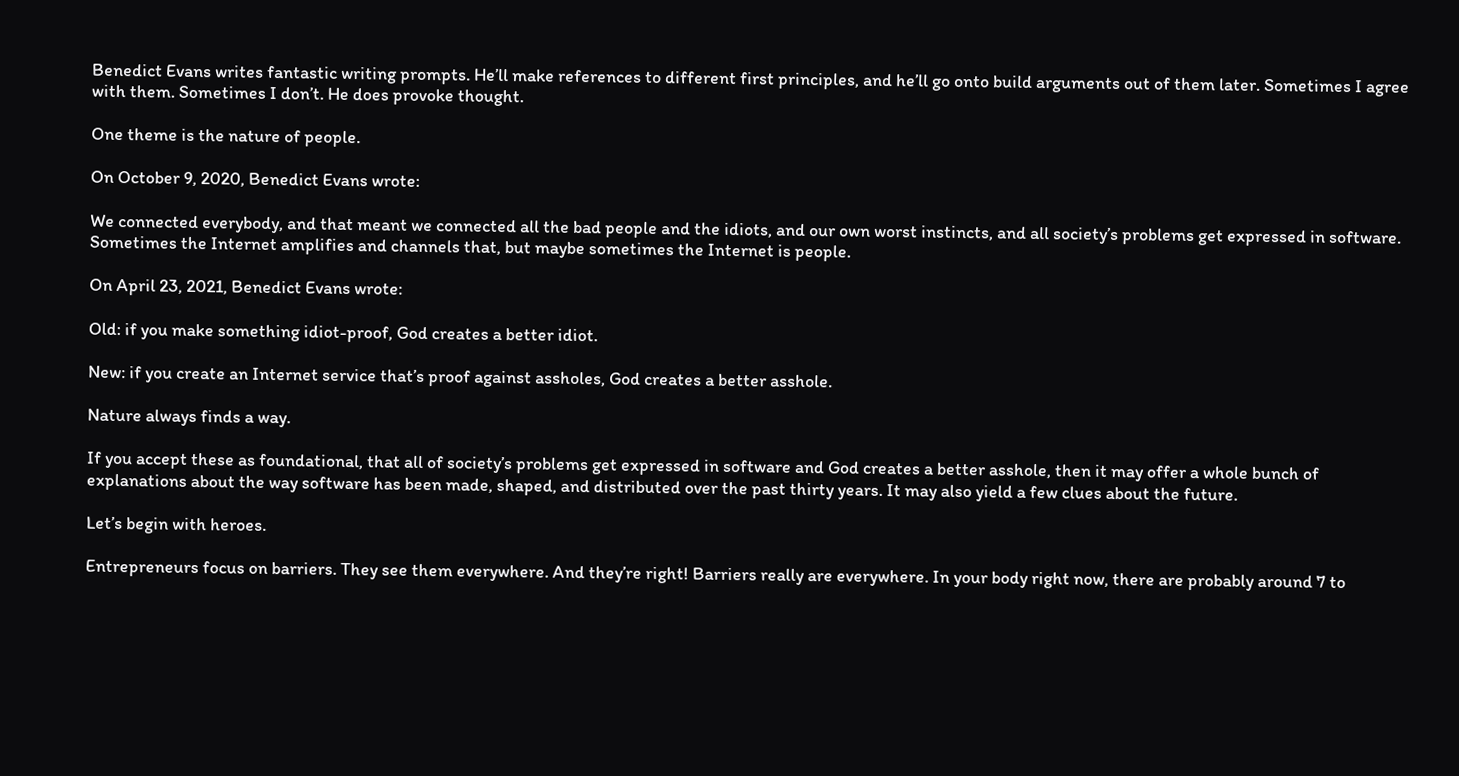Benedict Evans writes fantastic writing prompts. He’ll make references to different first principles, and he’ll go onto build arguments out of them later. Sometimes I agree with them. Sometimes I don’t. He does provoke thought.

One theme is the nature of people.

On October 9, 2020, Benedict Evans wrote:

We connected everybody, and that meant we connected all the bad people and the idiots, and our own worst instincts, and all society’s problems get expressed in software. Sometimes the Internet amplifies and channels that, but maybe sometimes the Internet is people.

On April 23, 2021, Benedict Evans wrote:

Old: if you make something idiot-proof, God creates a better idiot.

New: if you create an Internet service that’s proof against assholes, God creates a better asshole.

Nature always finds a way.

If you accept these as foundational, that all of society’s problems get expressed in software and God creates a better asshole, then it may offer a whole bunch of explanations about the way software has been made, shaped, and distributed over the past thirty years. It may also yield a few clues about the future.

Let’s begin with heroes.

Entrepreneurs focus on barriers. They see them everywhere. And they’re right! Barriers really are everywhere. In your body right now, there are probably around 7 to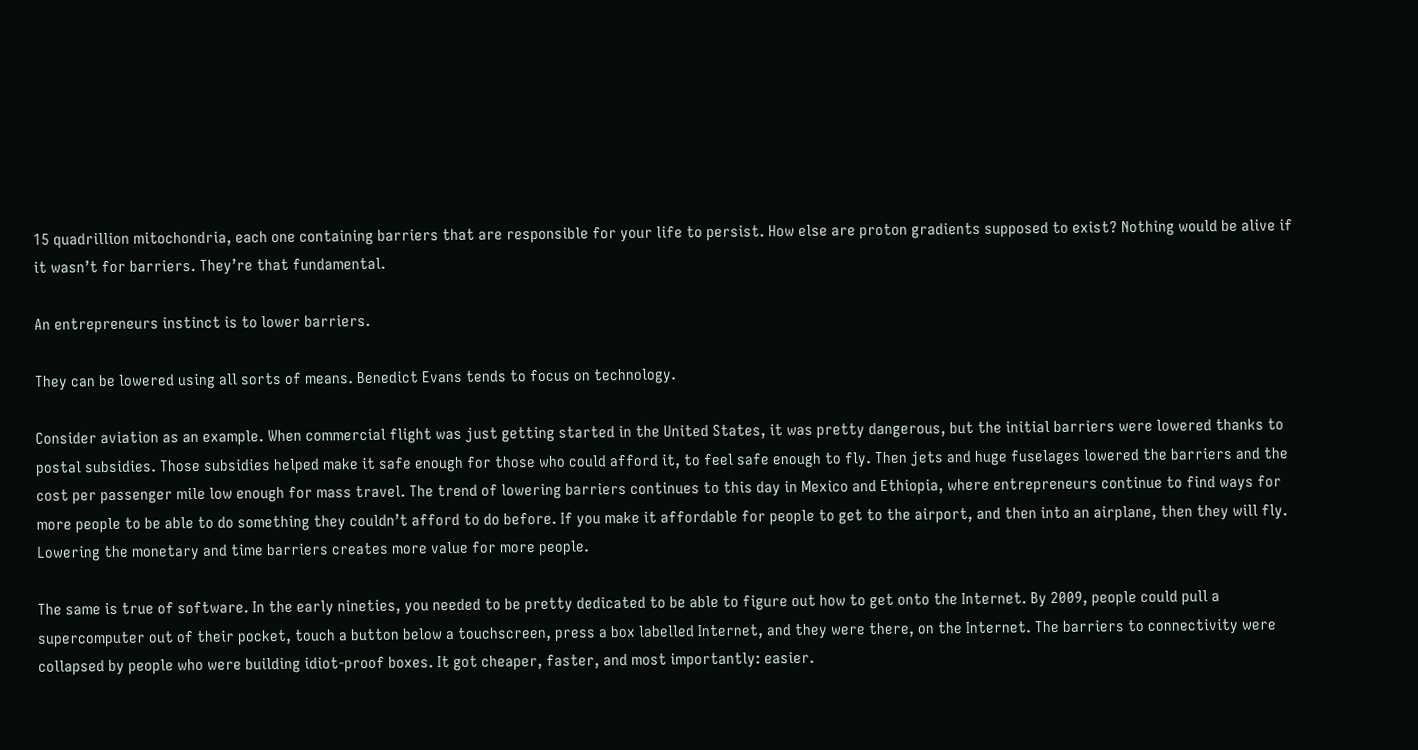15 quadrillion mitochondria, each one containing barriers that are responsible for your life to persist. How else are proton gradients supposed to exist? Nothing would be alive if it wasn’t for barriers. They’re that fundamental.

An entrepreneurs instinct is to lower barriers.

They can be lowered using all sorts of means. Benedict Evans tends to focus on technology.

Consider aviation as an example. When commercial flight was just getting started in the United States, it was pretty dangerous, but the initial barriers were lowered thanks to postal subsidies. Those subsidies helped make it safe enough for those who could afford it, to feel safe enough to fly. Then jets and huge fuselages lowered the barriers and the cost per passenger mile low enough for mass travel. The trend of lowering barriers continues to this day in Mexico and Ethiopia, where entrepreneurs continue to find ways for more people to be able to do something they couldn’t afford to do before. If you make it affordable for people to get to the airport, and then into an airplane, then they will fly. Lowering the monetary and time barriers creates more value for more people.

The same is true of software. In the early nineties, you needed to be pretty dedicated to be able to figure out how to get onto the Internet. By 2009, people could pull a supercomputer out of their pocket, touch a button below a touchscreen, press a box labelled Internet, and they were there, on the Internet. The barriers to connectivity were collapsed by people who were building idiot-proof boxes. It got cheaper, faster, and most importantly: easier.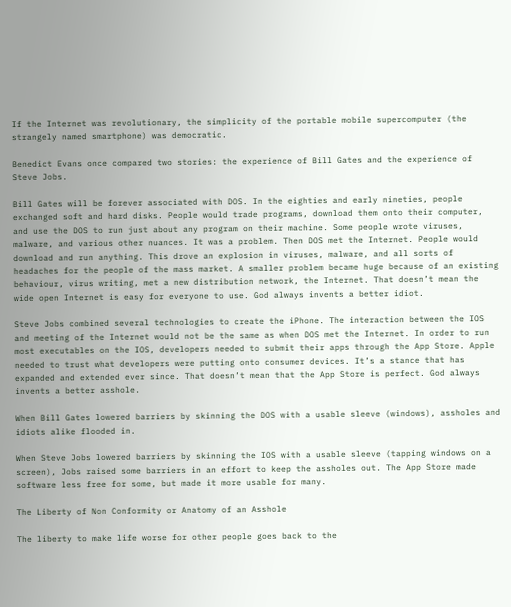If the Internet was revolutionary, the simplicity of the portable mobile supercomputer (the strangely named smartphone) was democratic.

Benedict Evans once compared two stories: the experience of Bill Gates and the experience of Steve Jobs.

Bill Gates will be forever associated with DOS. In the eighties and early nineties, people exchanged soft and hard disks. People would trade programs, download them onto their computer, and use the DOS to run just about any program on their machine. Some people wrote viruses, malware, and various other nuances. It was a problem. Then DOS met the Internet. People would download and run anything. This drove an explosion in viruses, malware, and all sorts of headaches for the people of the mass market. A smaller problem became huge because of an existing behaviour, virus writing, met a new distribution network, the Internet. That doesn’t mean the wide open Internet is easy for everyone to use. God always invents a better idiot.

Steve Jobs combined several technologies to create the iPhone. The interaction between the IOS and meeting of the Internet would not be the same as when DOS met the Internet. In order to run most executables on the IOS, developers needed to submit their apps through the App Store. Apple needed to trust what developers were putting onto consumer devices. It’s a stance that has expanded and extended ever since. That doesn’t mean that the App Store is perfect. God always invents a better asshole.

When Bill Gates lowered barriers by skinning the DOS with a usable sleeve (windows), assholes and idiots alike flooded in.

When Steve Jobs lowered barriers by skinning the IOS with a usable sleeve (tapping windows on a screen), Jobs raised some barriers in an effort to keep the assholes out. The App Store made software less free for some, but made it more usable for many.

The Liberty of Non Conformity or Anatomy of an Asshole

The liberty to make life worse for other people goes back to the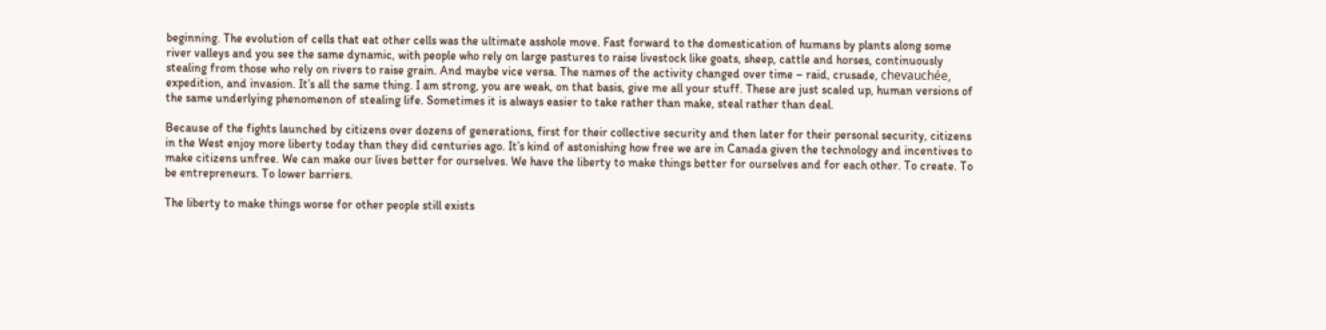beginning. The evolution of cells that eat other cells was the ultimate asshole move. Fast forward to the domestication of humans by plants along some river valleys and you see the same dynamic, with people who rely on large pastures to raise livestock like goats, sheep, cattle and horses, continuously stealing from those who rely on rivers to raise grain. And maybe vice versa. The names of the activity changed over time – raid, crusade, chevauchée, expedition, and invasion. It’s all the same thing. I am strong, you are weak, on that basis, give me all your stuff. These are just scaled up, human versions of the same underlying phenomenon of stealing life. Sometimes it is always easier to take rather than make, steal rather than deal.

Because of the fights launched by citizens over dozens of generations, first for their collective security and then later for their personal security, citizens in the West enjoy more liberty today than they did centuries ago. It’s kind of astonishing how free we are in Canada given the technology and incentives to make citizens unfree. We can make our lives better for ourselves. We have the liberty to make things better for ourselves and for each other. To create. To be entrepreneurs. To lower barriers.

The liberty to make things worse for other people still exists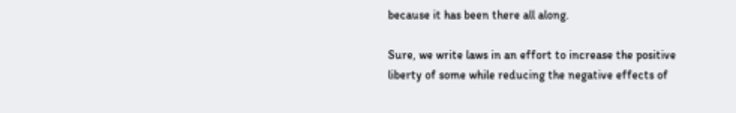because it has been there all along.

Sure, we write laws in an effort to increase the positive liberty of some while reducing the negative effects of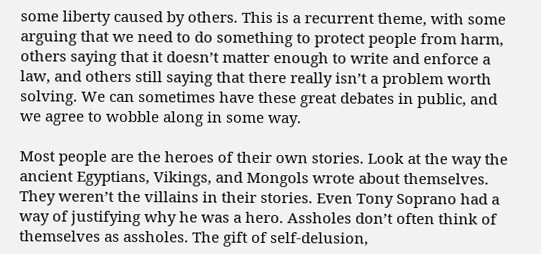some liberty caused by others. This is a recurrent theme, with some arguing that we need to do something to protect people from harm, others saying that it doesn’t matter enough to write and enforce a law, and others still saying that there really isn’t a problem worth solving. We can sometimes have these great debates in public, and we agree to wobble along in some way.

Most people are the heroes of their own stories. Look at the way the ancient Egyptians, Vikings, and Mongols wrote about themselves. They weren’t the villains in their stories. Even Tony Soprano had a way of justifying why he was a hero. Assholes don’t often think of themselves as assholes. The gift of self-delusion,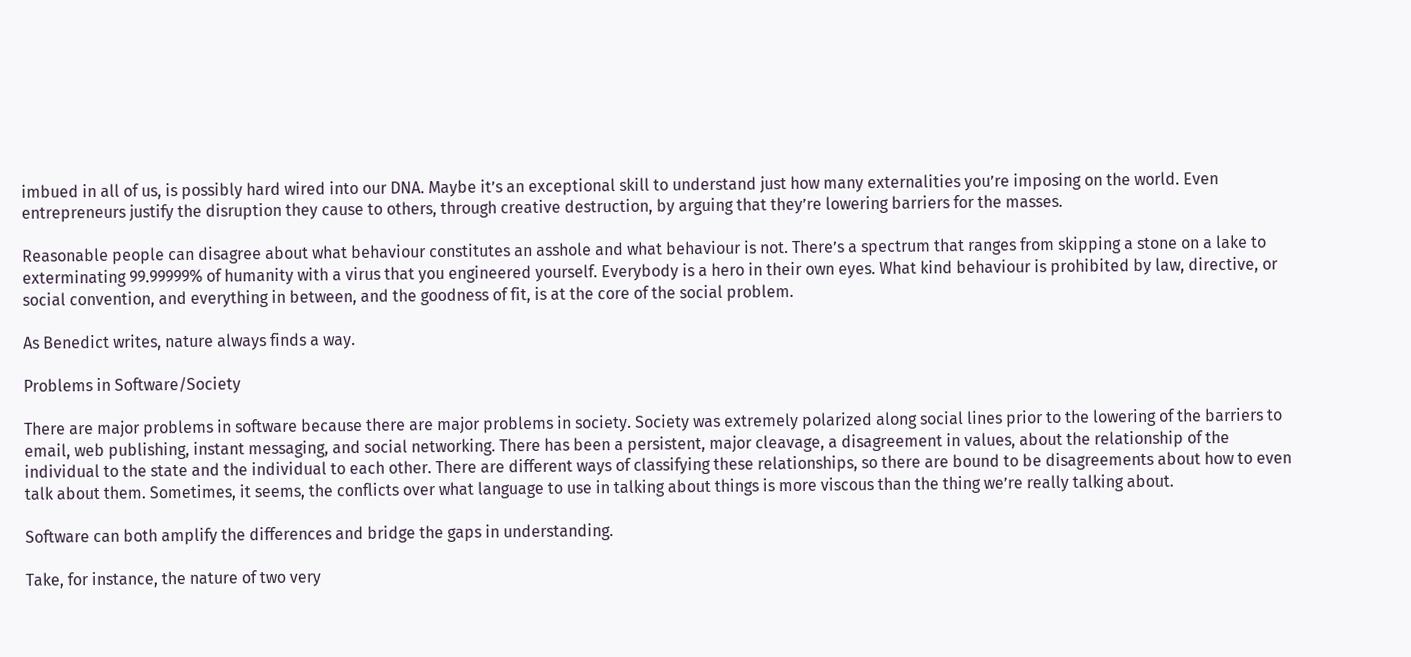imbued in all of us, is possibly hard wired into our DNA. Maybe it’s an exceptional skill to understand just how many externalities you’re imposing on the world. Even entrepreneurs justify the disruption they cause to others, through creative destruction, by arguing that they’re lowering barriers for the masses.

Reasonable people can disagree about what behaviour constitutes an asshole and what behaviour is not. There’s a spectrum that ranges from skipping a stone on a lake to exterminating 99.99999% of humanity with a virus that you engineered yourself. Everybody is a hero in their own eyes. What kind behaviour is prohibited by law, directive, or social convention, and everything in between, and the goodness of fit, is at the core of the social problem.

As Benedict writes, nature always finds a way.

Problems in Software/Society

There are major problems in software because there are major problems in society. Society was extremely polarized along social lines prior to the lowering of the barriers to email, web publishing, instant messaging, and social networking. There has been a persistent, major cleavage, a disagreement in values, about the relationship of the individual to the state and the individual to each other. There are different ways of classifying these relationships, so there are bound to be disagreements about how to even talk about them. Sometimes, it seems, the conflicts over what language to use in talking about things is more viscous than the thing we’re really talking about.

Software can both amplify the differences and bridge the gaps in understanding.

Take, for instance, the nature of two very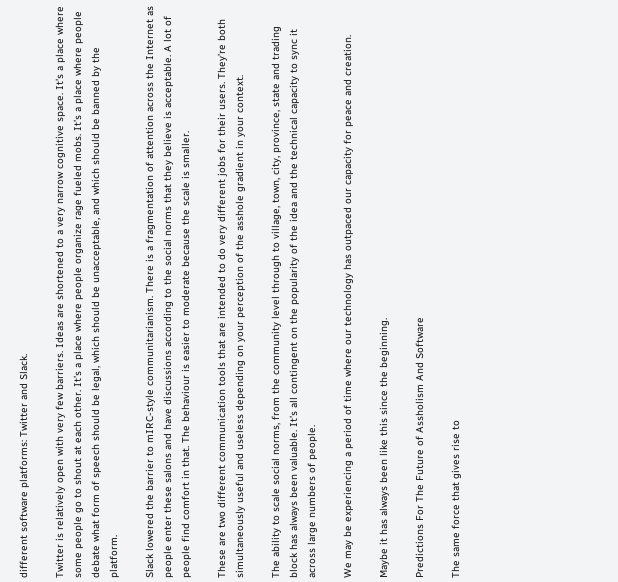different software platforms: Twitter and Slack.

Twitter is relatively open with very few barriers. Ideas are shortened to a very narrow cognitive space. It’s a place where some people go to shout at each other. It’s a place where people organize rage fueled mobs. It’s a place where people debate what form of speech should be legal, which should be unacceptable, and which should be banned by the platform.

Slack lowered the barrier to mIRC-style communitarianism. There is a fragmentation of attention across the Internet as people enter these salons and have discussions according to the social norms that they believe is acceptable. A lot of people find comfort in that. The behaviour is easier to moderate because the scale is smaller.

These are two different communication tools that are intended to do very different jobs for their users. They’re both simultaneously useful and useless depending on your perception of the asshole gradient in your context.

The ability to scale social norms, from the community level through to village, town, city, province, state and trading block has always been valuable. It’s all contingent on the popularity of the idea and the technical capacity to sync it across large numbers of people.

We may be experiencing a period of time where our technology has outpaced our capacity for peace and creation.

Maybe it has always been like this since the beginning.

Predictions For The Future of Assholism And Software

The same force that gives rise to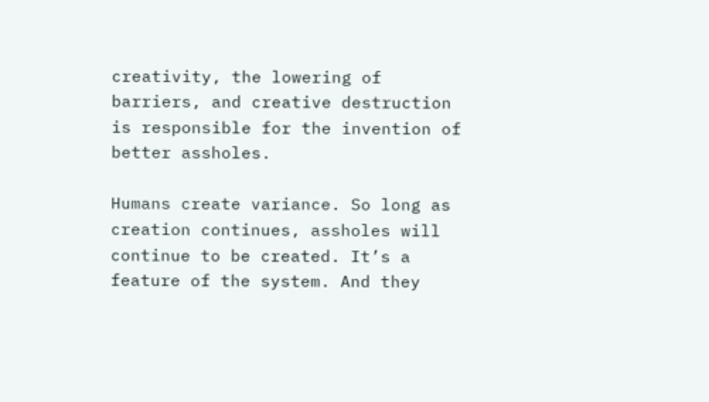creativity, the lowering of barriers, and creative destruction is responsible for the invention of better assholes.

Humans create variance. So long as creation continues, assholes will continue to be created. It’s a feature of the system. And they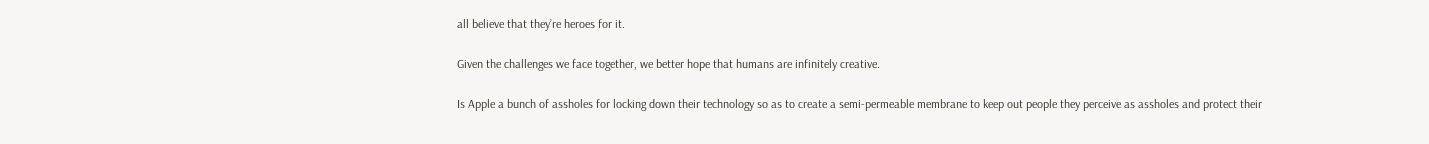all believe that they’re heroes for it.

Given the challenges we face together, we better hope that humans are infinitely creative.

Is Apple a bunch of assholes for locking down their technology so as to create a semi-permeable membrane to keep out people they perceive as assholes and protect their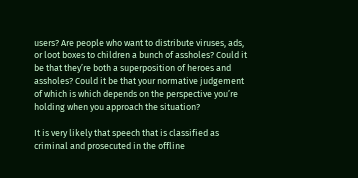users? Are people who want to distribute viruses, ads, or loot boxes to children a bunch of assholes? Could it be that they’re both a superposition of heroes and assholes? Could it be that your normative judgement of which is which depends on the perspective you’re holding when you approach the situation?

It is very likely that speech that is classified as criminal and prosecuted in the offline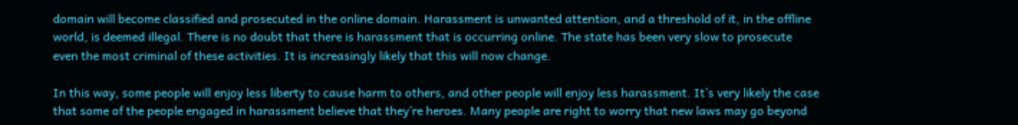domain will become classified and prosecuted in the online domain. Harassment is unwanted attention, and a threshold of it, in the offline world, is deemed illegal. There is no doubt that there is harassment that is occurring online. The state has been very slow to prosecute even the most criminal of these activities. It is increasingly likely that this will now change.

In this way, some people will enjoy less liberty to cause harm to others, and other people will enjoy less harassment. It’s very likely the case that some of the people engaged in harassment believe that they’re heroes. Many people are right to worry that new laws may go beyond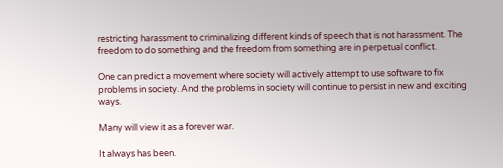restricting harassment to criminalizing different kinds of speech that is not harassment. The freedom to do something and the freedom from something are in perpetual conflict.

One can predict a movement where society will actively attempt to use software to fix problems in society. And the problems in society will continue to persist in new and exciting ways.

Many will view it as a forever war.

It always has been.